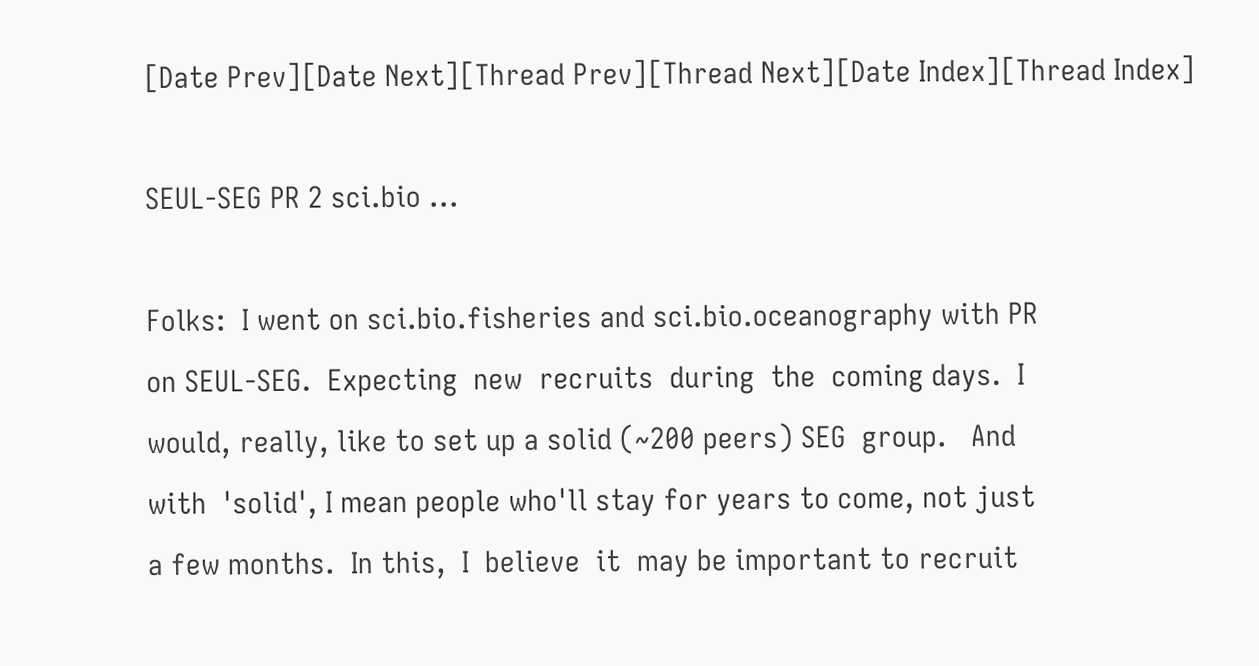[Date Prev][Date Next][Thread Prev][Thread Next][Date Index][Thread Index]

SEUL-SEG PR 2 sci.bio ...

Folks:  I went on sci.bio.fisheries and sci.bio.oceanography with PR
on SEUL-SEG.  Expecting  new  recruits  during  the  coming days.  I
would, really, like to set up a solid (~200 peers) SEG  group.   And
with  'solid', I mean people who'll stay for years to come, not just
a few months.  In this,  I  believe  it  may be important to recruit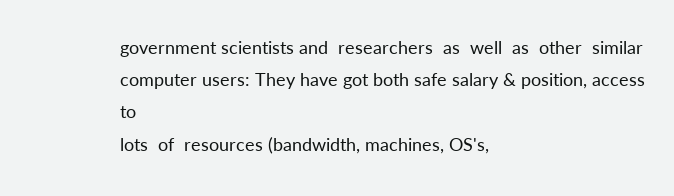government scientists and  researchers  as  well  as  other  similar
computer users: They have got both safe salary & position, access to
lots  of  resources (bandwidth, machines, OS's,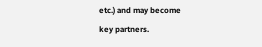etc.) and may become
key partners.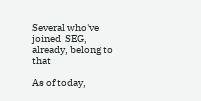Several who've  joined  SEG,  already, belong to that

As of today,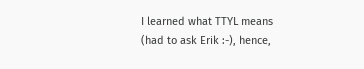I learned what TTYL means (had to ask Erik :-), hence,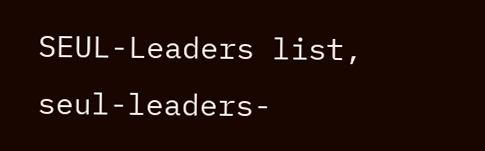SEUL-Leaders list, seul-leaders-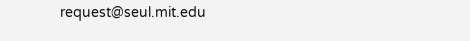request@seul.mit.edu